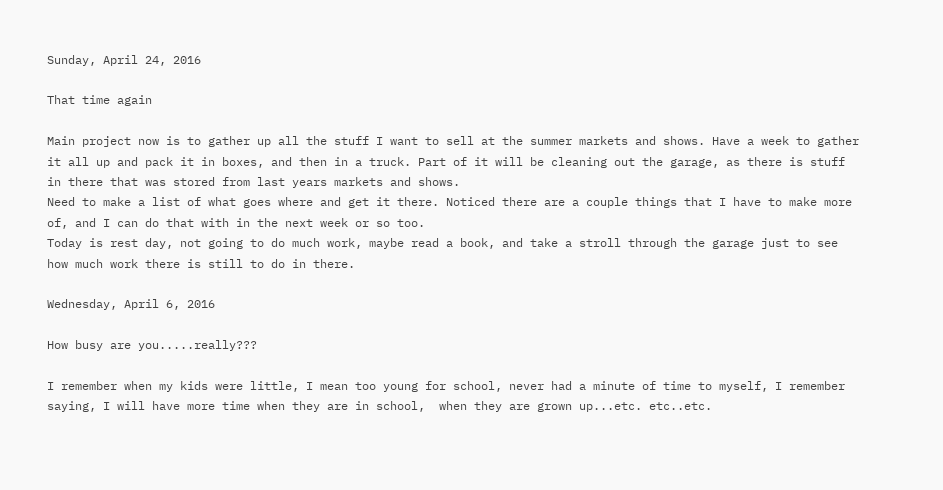Sunday, April 24, 2016

That time again

Main project now is to gather up all the stuff I want to sell at the summer markets and shows. Have a week to gather it all up and pack it in boxes, and then in a truck. Part of it will be cleaning out the garage, as there is stuff in there that was stored from last years markets and shows.
Need to make a list of what goes where and get it there. Noticed there are a couple things that I have to make more of, and I can do that with in the next week or so too.
Today is rest day, not going to do much work, maybe read a book, and take a stroll through the garage just to see how much work there is still to do in there.

Wednesday, April 6, 2016

How busy are you.....really???

I remember when my kids were little, I mean too young for school, never had a minute of time to myself, I remember saying, I will have more time when they are in school,  when they are grown up...etc. etc..etc.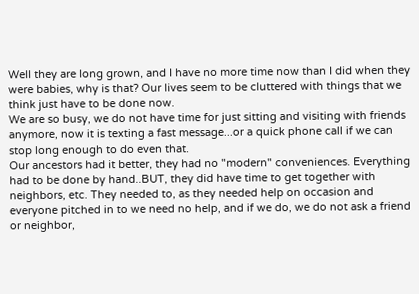Well they are long grown, and I have no more time now than I did when they were babies, why is that? Our lives seem to be cluttered with things that we think just have to be done now.
We are so busy, we do not have time for just sitting and visiting with friends anymore, now it is texting a fast message...or a quick phone call if we can stop long enough to do even that.
Our ancestors had it better, they had no "modern" conveniences. Everything had to be done by hand..BUT, they did have time to get together with neighbors, etc. They needed to, as they needed help on occasion and everyone pitched in to we need no help, and if we do, we do not ask a friend or neighbor,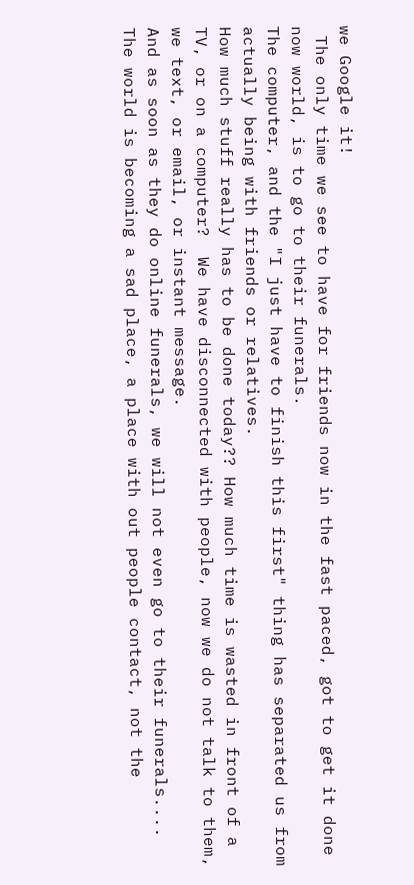we Google it!
 The only time we see to have for friends now in the fast paced, got to get it done now world, is to go to their funerals.
The computer, and the "I just have to finish this first" thing has separated us from actually being with friends or relatives.
How much stuff really has to be done today?? How much time is wasted in front of a TV, or on a computer?  We have disconnected with people, now we do not talk to them, we text, or email, or instant message.
And as soon as they do online funerals, we will not even go to their funerals....
The world is becoming a sad place, a place with out people contact, not the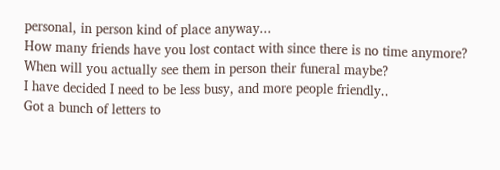personal, in person kind of place anyway...
How many friends have you lost contact with since there is no time anymore? When will you actually see them in person their funeral maybe?
I have decided I need to be less busy, and more people friendly..
Got a bunch of letters to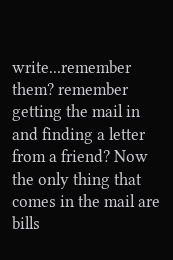write...remember them? remember getting the mail in and finding a letter from a friend? Now the only thing that comes in the mail are bills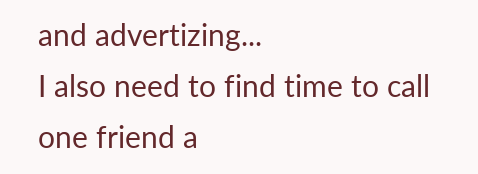and advertizing...
I also need to find time to call one friend a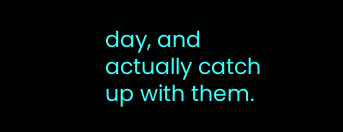day, and actually catch up with them.